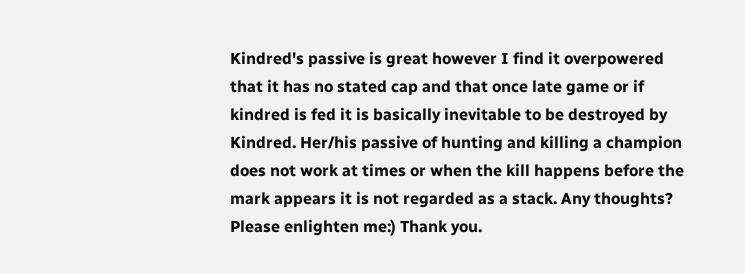Kindred's passive is great however I find it overpowered that it has no stated cap and that once late game or if kindred is fed it is basically inevitable to be destroyed by Kindred. Her/his passive of hunting and killing a champion does not work at times or when the kill happens before the mark appears it is not regarded as a stack. Any thoughts? Please enlighten me:) Thank you.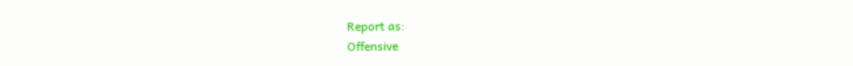Report as:
Offensive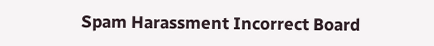Spam Harassment Incorrect Board